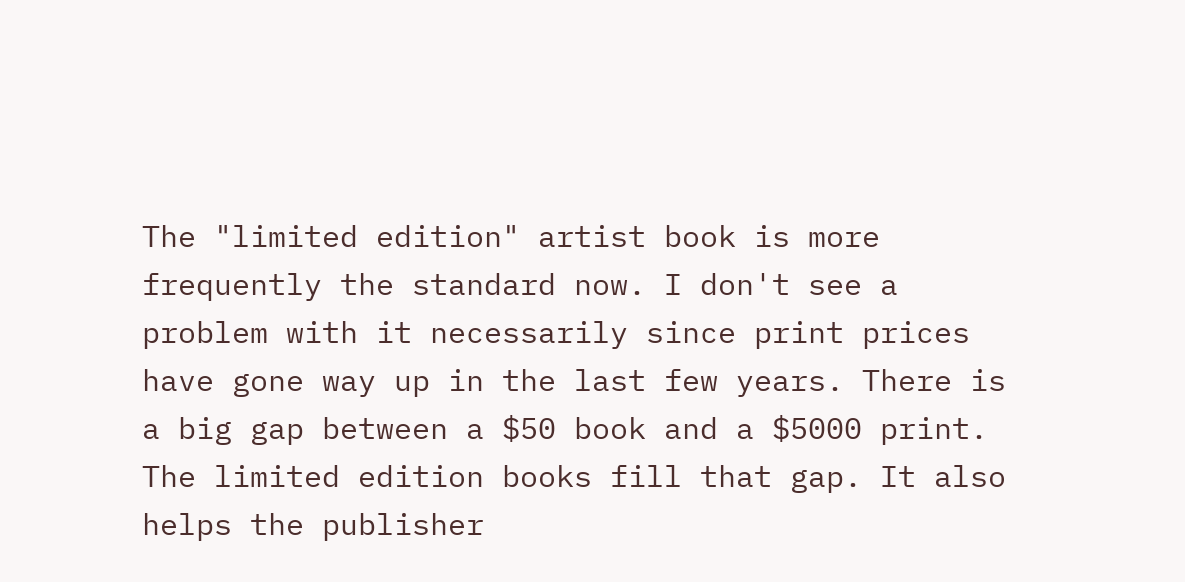The "limited edition" artist book is more frequently the standard now. I don't see a problem with it necessarily since print prices have gone way up in the last few years. There is a big gap between a $50 book and a $5000 print. The limited edition books fill that gap. It also helps the publisher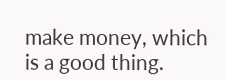make money, which is a good thing.